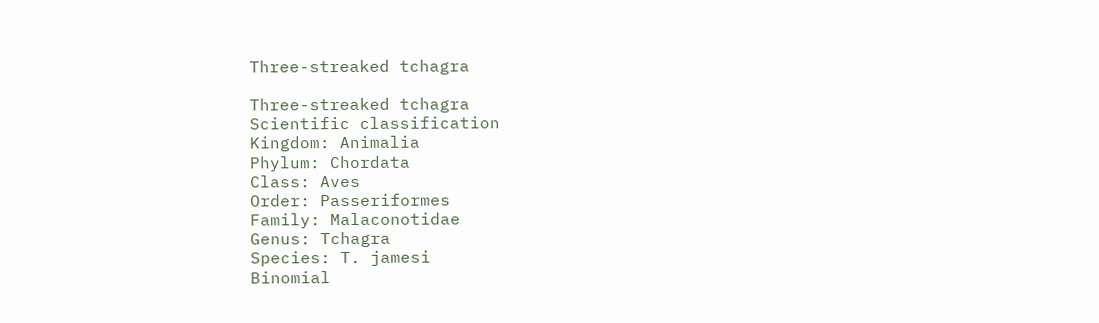Three-streaked tchagra

Three-streaked tchagra
Scientific classification
Kingdom: Animalia
Phylum: Chordata
Class: Aves
Order: Passeriformes
Family: Malaconotidae
Genus: Tchagra
Species: T. jamesi
Binomial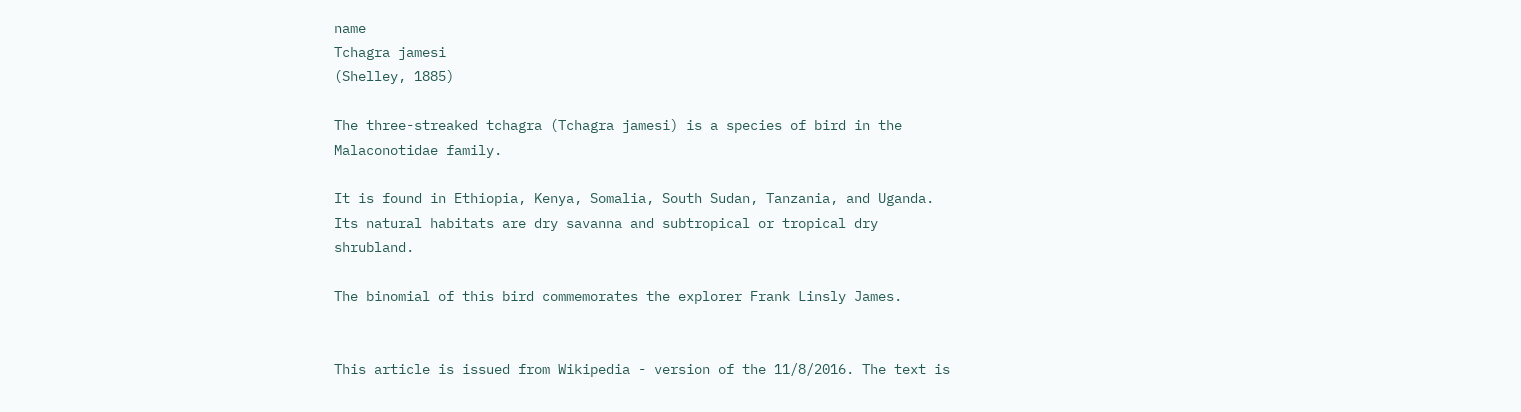name
Tchagra jamesi
(Shelley, 1885)

The three-streaked tchagra (Tchagra jamesi) is a species of bird in the Malaconotidae family.

It is found in Ethiopia, Kenya, Somalia, South Sudan, Tanzania, and Uganda. Its natural habitats are dry savanna and subtropical or tropical dry shrubland.

The binomial of this bird commemorates the explorer Frank Linsly James.


This article is issued from Wikipedia - version of the 11/8/2016. The text is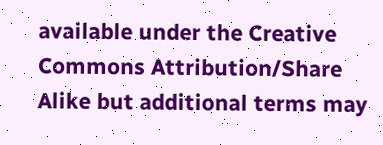available under the Creative Commons Attribution/Share Alike but additional terms may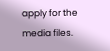apply for the media files.